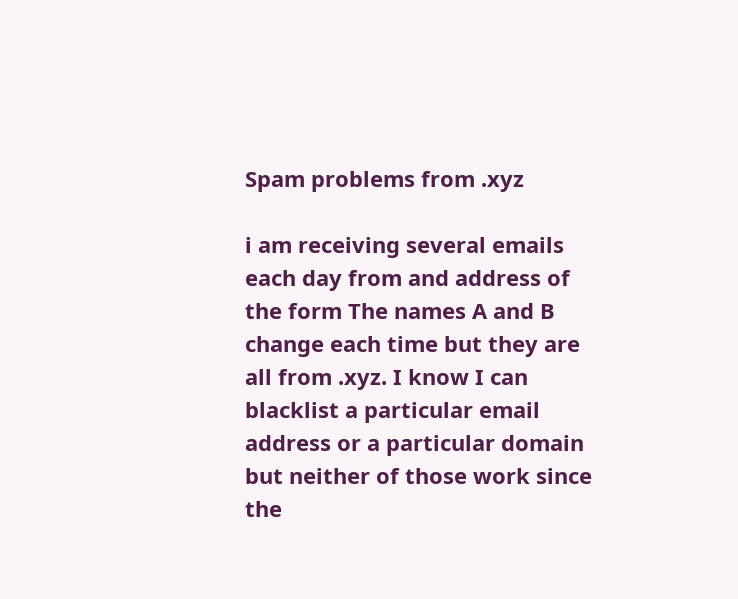Spam problems from .xyz

i am receiving several emails each day from and address of the form The names A and B change each time but they are all from .xyz. I know I can blacklist a particular email address or a particular domain but neither of those work since the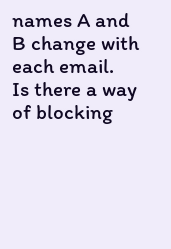names A and B change with each email.
Is there a way of blocking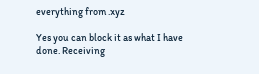everything from .xyz

Yes you can block it as what I have done. Receiving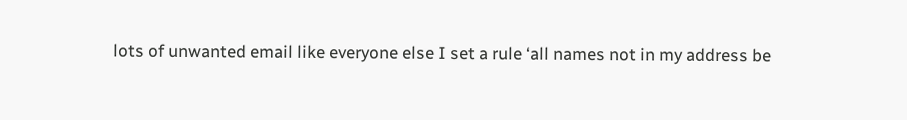lots of unwanted email like everyone else I set a rule ‘all names not in my address be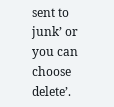sent to junk’ or you can choose delete’.